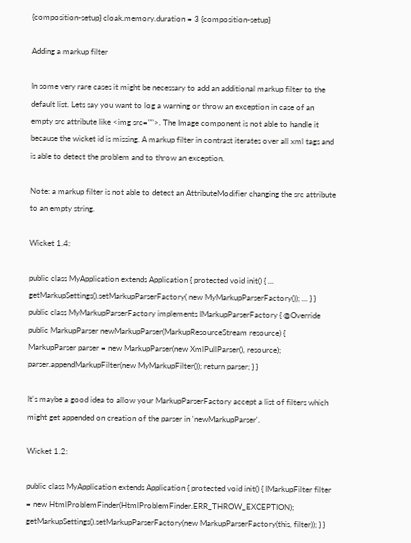{composition-setup} cloak.memory.duration = 3 {composition-setup}

Adding a markup filter

In some very rare cases it might be necessary to add an additional markup filter to the default list. Lets say you want to log a warning or throw an exception in case of an empty src attribute like <img src="">. The Image component is not able to handle it because the wicket id is missing. A markup filter in contrast iterates over all xml tags and is able to detect the problem and to throw an exception.

Note: a markup filter is not able to detect an AttributeModifier changing the src attribute to an empty string.

Wicket 1.4:

public class MyApplication extends Application { protected void init() { ... getMarkupSettings().setMarkupParserFactory( new MyMarkupParserFactory()); ... } } public class MyMarkupParserFactory implements IMarkupParserFactory { @Override public MarkupParser newMarkupParser(MarkupResourceStream resource) { MarkupParser parser = new MarkupParser(new XmlPullParser(), resource); parser.appendMarkupFilter(new MyMarkupFilter()); return parser; } }

It's maybe a good idea to allow your MarkupParserFactory accept a list of filters which might get appended on creation of the parser in 'newMarkupParser'.

Wicket 1.2:

public class MyApplication extends Application { protected void init() { IMarkupFilter filter = new HtmlProblemFinder(HtmlProblemFinder.ERR_THROW_EXCEPTION); getMarkupSettings().setMarkupParserFactory(new MarkupParserFactory(this, filter)); } }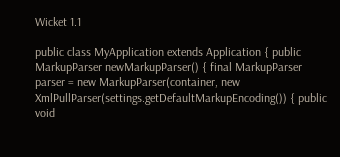Wicket 1.1

public class MyApplication extends Application { public MarkupParser newMarkupParser() { final MarkupParser parser = new MarkupParser(container, new XmlPullParser(settings.getDefaultMarkupEncoding()) { public void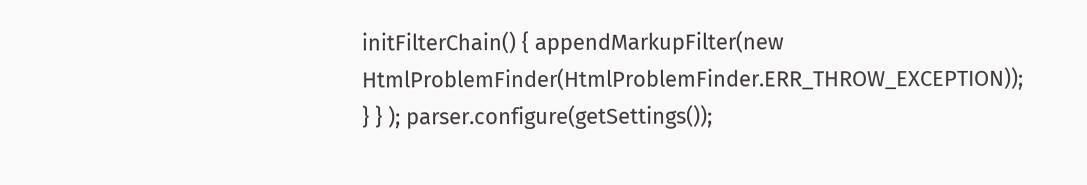initFilterChain() { appendMarkupFilter(new HtmlProblemFinder(HtmlProblemFinder.ERR_THROW_EXCEPTION)); } } ); parser.configure(getSettings());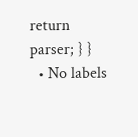return parser; } }
  • No labels